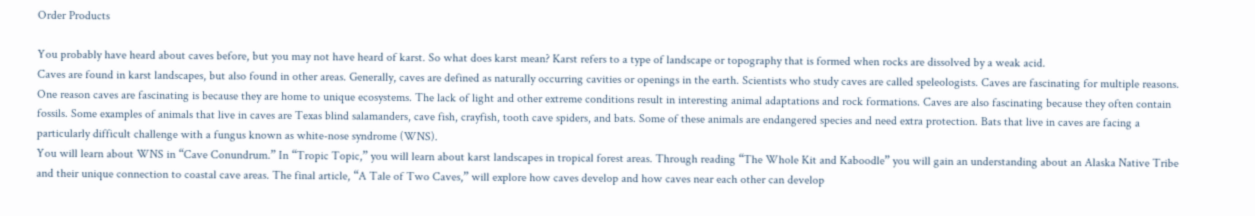Order Products

You probably have heard about caves before, but you may not have heard of karst. So what does karst mean? Karst refers to a type of landscape or topography that is formed when rocks are dissolved by a weak acid.
Caves are found in karst landscapes, but also found in other areas. Generally, caves are defined as naturally occurring cavities or openings in the earth. Scientists who study caves are called speleologists. Caves are fascinating for multiple reasons. One reason caves are fascinating is because they are home to unique ecosystems. The lack of light and other extreme conditions result in interesting animal adaptations and rock formations. Caves are also fascinating because they often contain fossils. Some examples of animals that live in caves are Texas blind salamanders, cave fish, crayfish, tooth cave spiders, and bats. Some of these animals are endangered species and need extra protection. Bats that live in caves are facing a particularly difficult challenge with a fungus known as white-nose syndrome (WNS).
You will learn about WNS in “Cave Conundrum.” In “Tropic Topic,” you will learn about karst landscapes in tropical forest areas. Through reading “The Whole Kit and Kaboodle” you will gain an understanding about an Alaska Native Tribe and their unique connection to coastal cave areas. The final article, “A Tale of Two Caves,” will explore how caves develop and how caves near each other can develop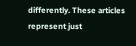differently. These articles represent just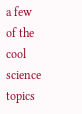a few of the cool science topics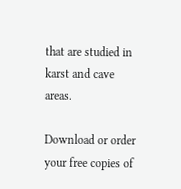that are studied in karst and cave areas.

Download or order your free copies of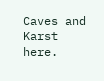Caves and Karst here.